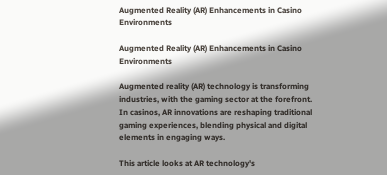Augmented Reality (AR) Enhancements in Casino Environments

Augmented Reality (AR) Enhancements in Casino Environments

Augmented reality (AR) technology is transforming industries, with the gaming sector at the forefront. In casinos, AR innovations are reshaping traditional gaming experiences, blending physical and digital elements in engaging ways.

This article looks at AR technology's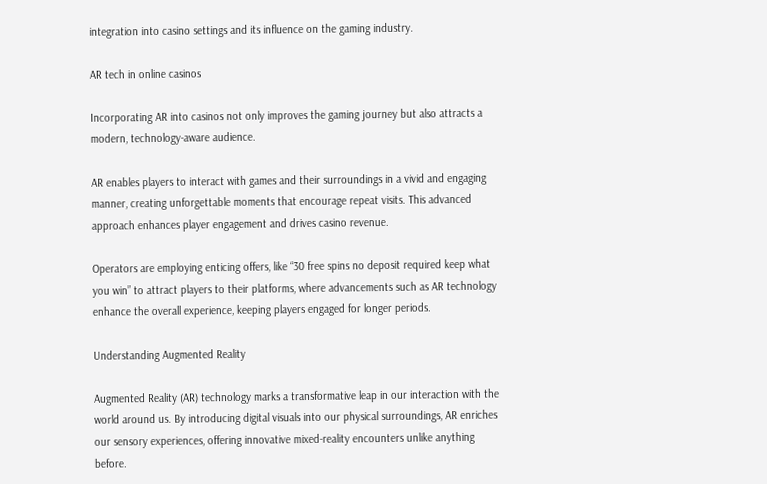integration into casino settings and its influence on the gaming industry.

AR tech in online casinos

Incorporating AR into casinos not only improves the gaming journey but also attracts a modern, technology-aware audience.

AR enables players to interact with games and their surroundings in a vivid and engaging manner, creating unforgettable moments that encourage repeat visits. This advanced approach enhances player engagement and drives casino revenue.

Operators are employing enticing offers, like “30 free spins no deposit required keep what you win” to attract players to their platforms, where advancements such as AR technology enhance the overall experience, keeping players engaged for longer periods.

Understanding Augmented Reality

Augmented Reality (AR) technology marks a transformative leap in our interaction with the world around us. By introducing digital visuals into our physical surroundings, AR enriches our sensory experiences, offering innovative mixed-reality encounters unlike anything before.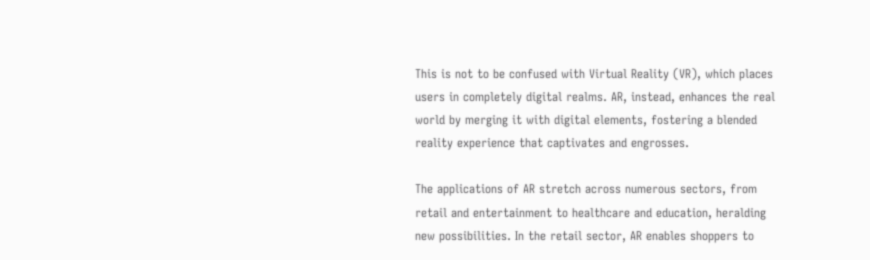This is not to be confused with Virtual Reality (VR), which places users in completely digital realms. AR, instead, enhances the real world by merging it with digital elements, fostering a blended reality experience that captivates and engrosses.

The applications of AR stretch across numerous sectors, from retail and entertainment to healthcare and education, heralding new possibilities. In the retail sector, AR enables shoppers to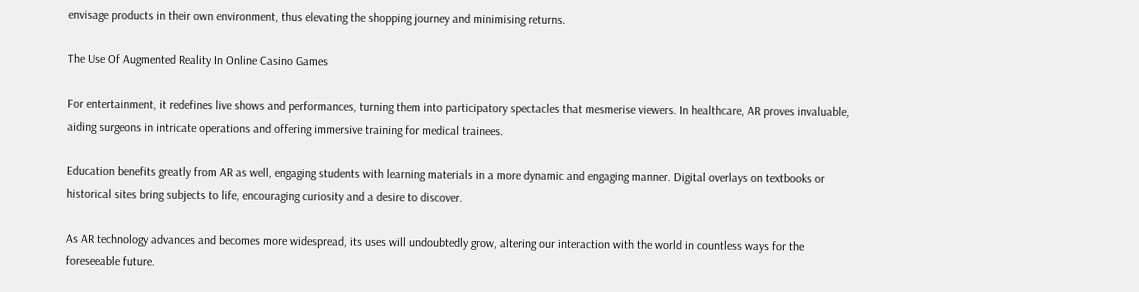envisage products in their own environment, thus elevating the shopping journey and minimising returns.

The Use Of Augmented Reality In Online Casino Games

For entertainment, it redefines live shows and performances, turning them into participatory spectacles that mesmerise viewers. In healthcare, AR proves invaluable, aiding surgeons in intricate operations and offering immersive training for medical trainees.

Education benefits greatly from AR as well, engaging students with learning materials in a more dynamic and engaging manner. Digital overlays on textbooks or historical sites bring subjects to life, encouraging curiosity and a desire to discover.

As AR technology advances and becomes more widespread, its uses will undoubtedly grow, altering our interaction with the world in countless ways for the foreseeable future.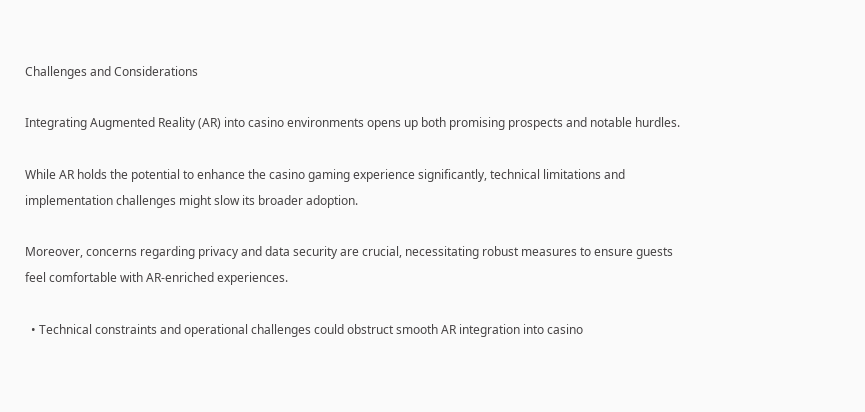Challenges and Considerations

Integrating Augmented Reality (AR) into casino environments opens up both promising prospects and notable hurdles.

While AR holds the potential to enhance the casino gaming experience significantly, technical limitations and implementation challenges might slow its broader adoption.

Moreover, concerns regarding privacy and data security are crucial, necessitating robust measures to ensure guests feel comfortable with AR-enriched experiences.

  • Technical constraints and operational challenges could obstruct smooth AR integration into casino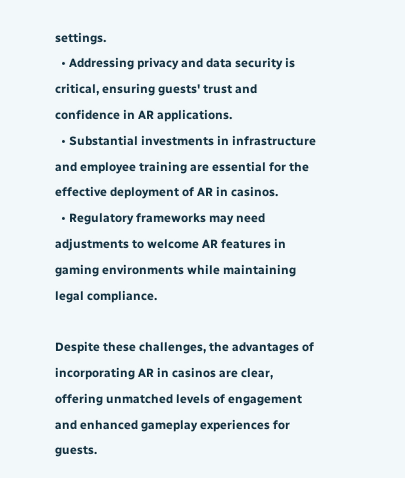settings.
  • Addressing privacy and data security is critical, ensuring guests' trust and confidence in AR applications.
  • Substantial investments in infrastructure and employee training are essential for the effective deployment of AR in casinos.
  • Regulatory frameworks may need adjustments to welcome AR features in gaming environments while maintaining legal compliance.

Despite these challenges, the advantages of incorporating AR in casinos are clear, offering unmatched levels of engagement and enhanced gameplay experiences for guests.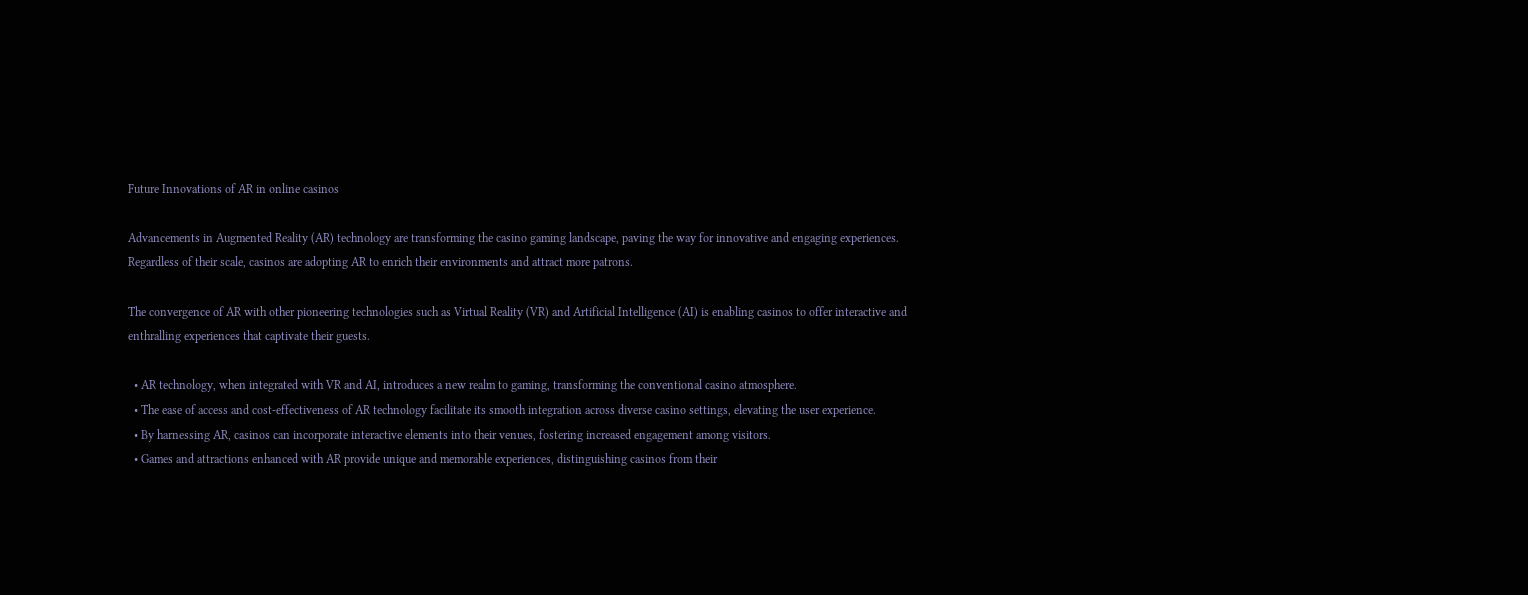Future Innovations of AR in online casinos

Advancements in Augmented Reality (AR) technology are transforming the casino gaming landscape, paving the way for innovative and engaging experiences. Regardless of their scale, casinos are adopting AR to enrich their environments and attract more patrons.

The convergence of AR with other pioneering technologies such as Virtual Reality (VR) and Artificial Intelligence (AI) is enabling casinos to offer interactive and enthralling experiences that captivate their guests.

  • AR technology, when integrated with VR and AI, introduces a new realm to gaming, transforming the conventional casino atmosphere.
  • The ease of access and cost-effectiveness of AR technology facilitate its smooth integration across diverse casino settings, elevating the user experience.
  • By harnessing AR, casinos can incorporate interactive elements into their venues, fostering increased engagement among visitors.
  • Games and attractions enhanced with AR provide unique and memorable experiences, distinguishing casinos from their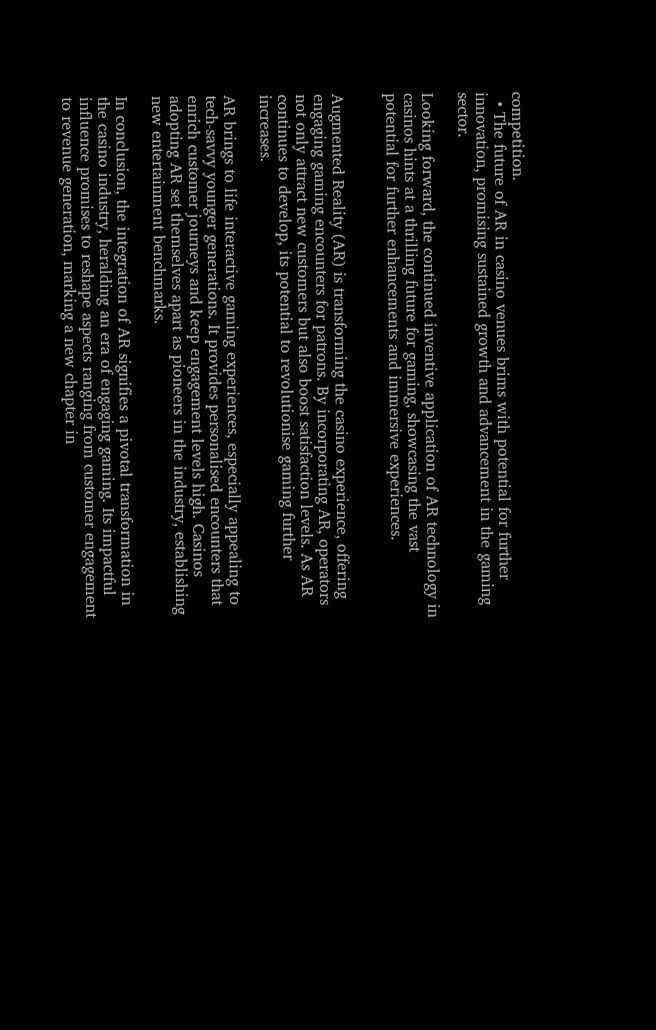competition.
  • The future of AR in casino venues brims with potential for further innovation, promising sustained growth and advancement in the gaming sector.

Looking forward, the continued inventive application of AR technology in casinos hints at a thrilling future for gaming, showcasing the vast potential for further enhancements and immersive experiences.


Augmented Reality (AR) is transforming the casino experience, offering engaging gaming encounters for patrons. By incorporating AR, operators not only attract new customers but also boost satisfaction levels. As AR continues to develop, its potential to revolutionise gaming further increases.

AR brings to life interactive gaming experiences, especially appealing to tech-savvy younger generations. It provides personalised encounters that enrich customer journeys and keep engagement levels high. Casinos adopting AR set themselves apart as pioneers in the industry, establishing new entertainment benchmarks.

In conclusion, the integration of AR signifies a pivotal transformation in the casino industry, heralding an era of engaging gaming. Its impactful influence promises to reshape aspects ranging from customer engagement to revenue generation, marking a new chapter in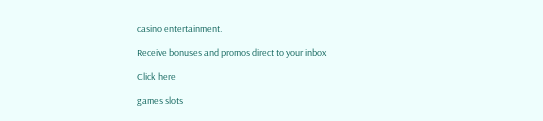casino entertainment.

Receive bonuses and promos direct to your inbox

Click here

games slots